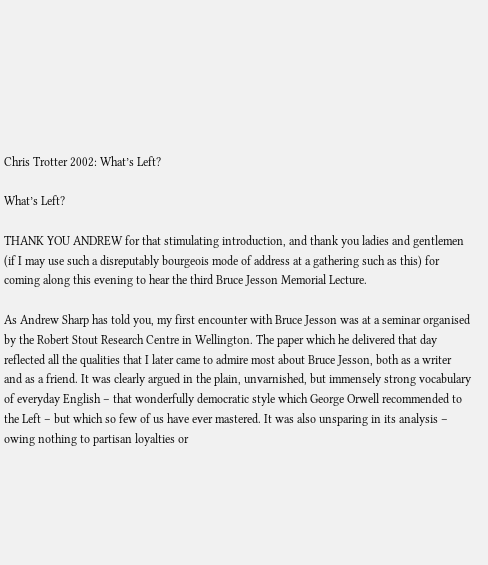Chris Trotter 2002: What’s Left?

What’s Left?

THANK YOU ANDREW for that stimulating introduction, and thank you ladies and gentlemen (if I may use such a disreputably bourgeois mode of address at a gathering such as this) for coming along this evening to hear the third Bruce Jesson Memorial Lecture.

As Andrew Sharp has told you, my first encounter with Bruce Jesson was at a seminar organised by the Robert Stout Research Centre in Wellington. The paper which he delivered that day reflected all the qualities that I later came to admire most about Bruce Jesson, both as a writer and as a friend. It was clearly argued in the plain, unvarnished, but immensely strong vocabulary of everyday English – that wonderfully democratic style which George Orwell recommended to the Left – but which so few of us have ever mastered. It was also unsparing in its analysis – owing nothing to partisan loyalties or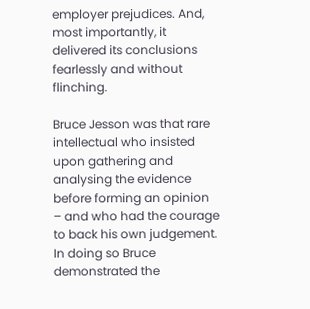employer prejudices. And, most importantly, it delivered its conclusions fearlessly and without flinching.

Bruce Jesson was that rare intellectual who insisted upon gathering and analysing the evidence before forming an opinion – and who had the courage to back his own judgement. In doing so Bruce demonstrated the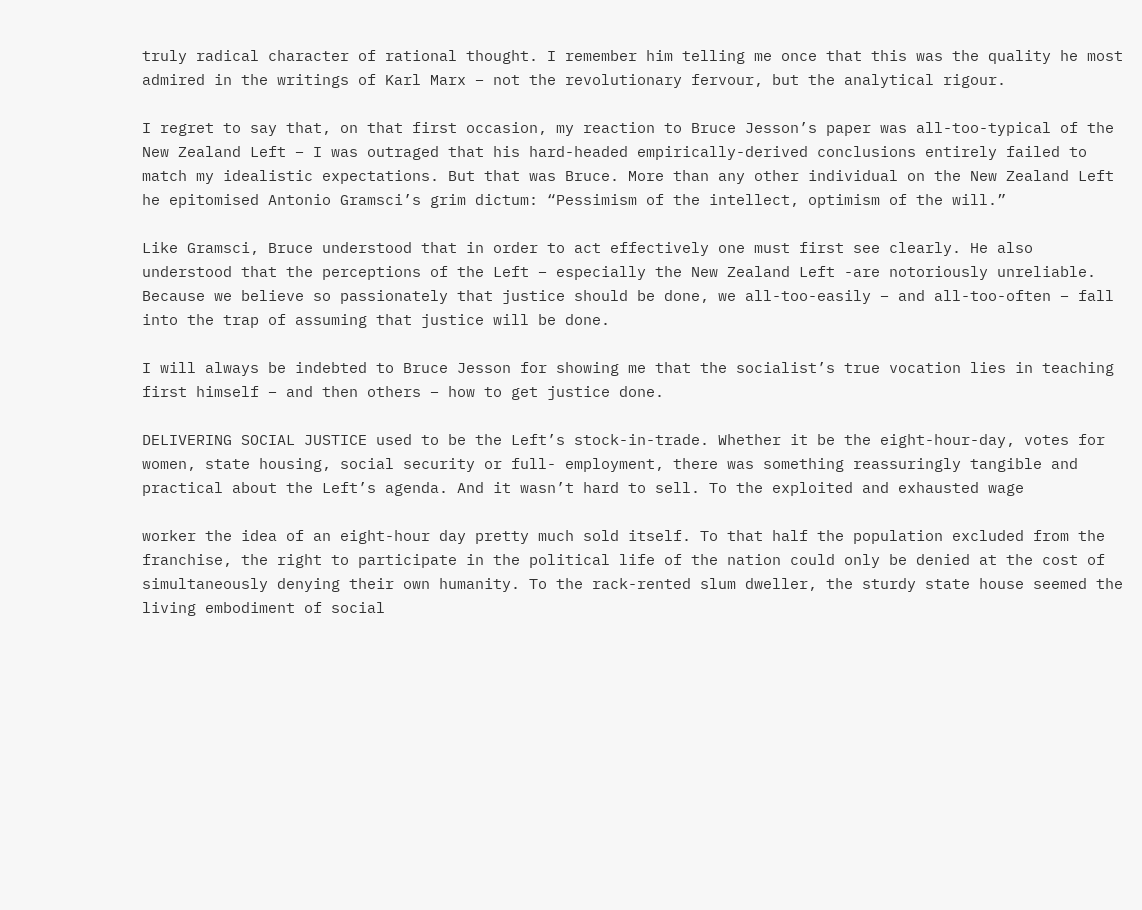truly radical character of rational thought. I remember him telling me once that this was the quality he most admired in the writings of Karl Marx – not the revolutionary fervour, but the analytical rigour.

I regret to say that, on that first occasion, my reaction to Bruce Jesson’s paper was all-too-typical of the New Zealand Left – I was outraged that his hard-headed empirically-derived conclusions entirely failed to match my idealistic expectations. But that was Bruce. More than any other individual on the New Zealand Left he epitomised Antonio Gramsci’s grim dictum: “Pessimism of the intellect, optimism of the will.”

Like Gramsci, Bruce understood that in order to act effectively one must first see clearly. He also understood that the perceptions of the Left – especially the New Zealand Left -are notoriously unreliable. Because we believe so passionately that justice should be done, we all-too-easily – and all-too-often – fall into the trap of assuming that justice will be done.

I will always be indebted to Bruce Jesson for showing me that the socialist’s true vocation lies in teaching first himself – and then others – how to get justice done.

DELIVERING SOCIAL JUSTICE used to be the Left’s stock-in-trade. Whether it be the eight-hour-day, votes for women, state housing, social security or full- employment, there was something reassuringly tangible and practical about the Left’s agenda. And it wasn’t hard to sell. To the exploited and exhausted wage

worker the idea of an eight-hour day pretty much sold itself. To that half the population excluded from the franchise, the right to participate in the political life of the nation could only be denied at the cost of simultaneously denying their own humanity. To the rack-rented slum dweller, the sturdy state house seemed the living embodiment of social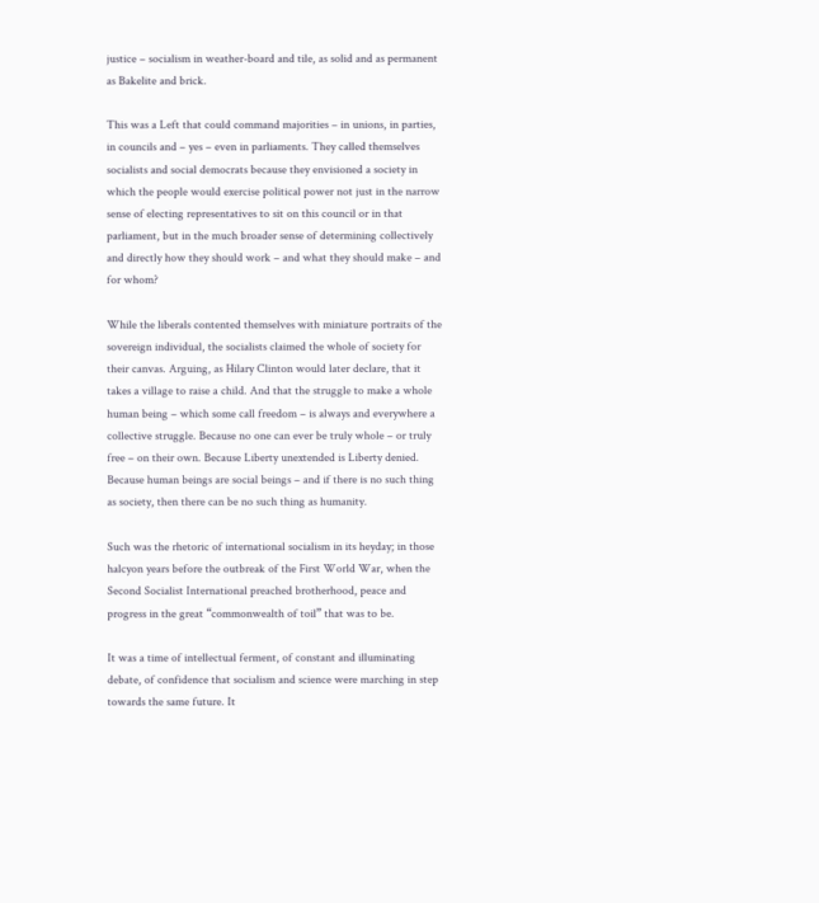justice – socialism in weather-board and tile, as solid and as permanent as Bakelite and brick.

This was a Left that could command majorities – in unions, in parties, in councils and – yes – even in parliaments. They called themselves socialists and social democrats because they envisioned a society in which the people would exercise political power not just in the narrow sense of electing representatives to sit on this council or in that parliament, but in the much broader sense of determining collectively and directly how they should work – and what they should make – and for whom?

While the liberals contented themselves with miniature portraits of the sovereign individual, the socialists claimed the whole of society for their canvas. Arguing, as Hilary Clinton would later declare, that it takes a village to raise a child. And that the struggle to make a whole human being – which some call freedom – is always and everywhere a collective struggle. Because no one can ever be truly whole – or truly free – on their own. Because Liberty unextended is Liberty denied. Because human beings are social beings – and if there is no such thing as society, then there can be no such thing as humanity.

Such was the rhetoric of international socialism in its heyday; in those halcyon years before the outbreak of the First World War, when the Second Socialist International preached brotherhood, peace and progress in the great “commonwealth of toil” that was to be.

It was a time of intellectual ferment, of constant and illuminating debate, of confidence that socialism and science were marching in step towards the same future. It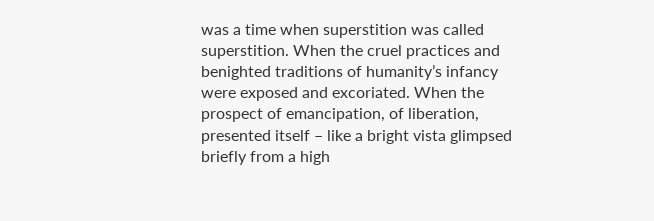was a time when superstition was called superstition. When the cruel practices and benighted traditions of humanity’s infancy were exposed and excoriated. When the prospect of emancipation, of liberation, presented itself – like a bright vista glimpsed briefly from a high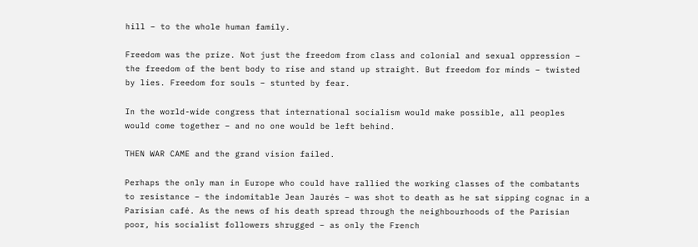hill – to the whole human family.

Freedom was the prize. Not just the freedom from class and colonial and sexual oppression – the freedom of the bent body to rise and stand up straight. But freedom for minds – twisted by lies. Freedom for souls – stunted by fear.

In the world-wide congress that international socialism would make possible, all peoples would come together – and no one would be left behind.

THEN WAR CAME and the grand vision failed.

Perhaps the only man in Europe who could have rallied the working classes of the combatants to resistance – the indomitable Jean Jaurés – was shot to death as he sat sipping cognac in a Parisian café. As the news of his death spread through the neighbourhoods of the Parisian poor, his socialist followers shrugged – as only the French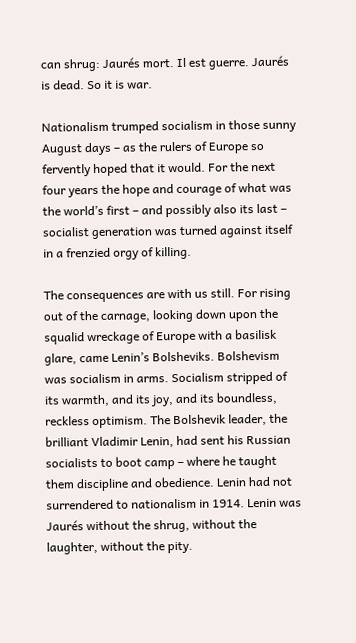can shrug: Jaurés mort. Il est guerre. Jaurés is dead. So it is war.

Nationalism trumped socialism in those sunny August days – as the rulers of Europe so fervently hoped that it would. For the next four years the hope and courage of what was the world’s first – and possibly also its last – socialist generation was turned against itself in a frenzied orgy of killing.

The consequences are with us still. For rising out of the carnage, looking down upon the squalid wreckage of Europe with a basilisk glare, came Lenin’s Bolsheviks. Bolshevism was socialism in arms. Socialism stripped of its warmth, and its joy, and its boundless, reckless optimism. The Bolshevik leader, the brilliant Vladimir Lenin, had sent his Russian socialists to boot camp – where he taught them discipline and obedience. Lenin had not surrendered to nationalism in 1914. Lenin was Jaurés without the shrug, without the laughter, without the pity.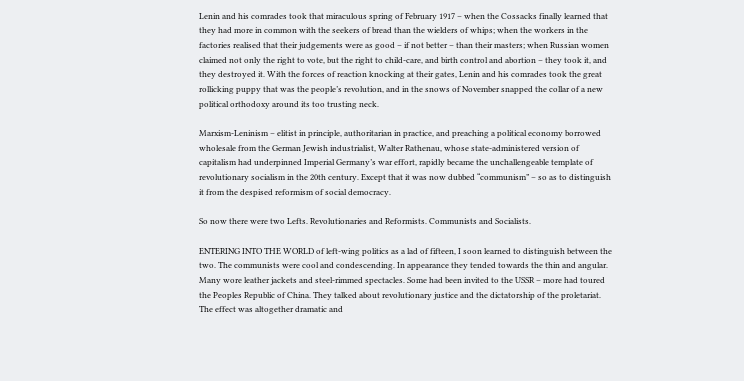Lenin and his comrades took that miraculous spring of February 1917 – when the Cossacks finally learned that they had more in common with the seekers of bread than the wielders of whips; when the workers in the factories realised that their judgements were as good – if not better – than their masters; when Russian women claimed not only the right to vote, but the right to child-care, and birth control and abortion – they took it, and they destroyed it. With the forces of reaction knocking at their gates, Lenin and his comrades took the great rollicking puppy that was the people’s revolution, and in the snows of November snapped the collar of a new political orthodoxy around its too trusting neck.

Marxism-Leninism – elitist in principle, authoritarian in practice, and preaching a political economy borrowed wholesale from the German Jewish industrialist, Walter Rathenau, whose state-administered version of capitalism had underpinned Imperial Germany’s war effort, rapidly became the unchallengeable template of revolutionary socialism in the 20th century. Except that it was now dubbed “communism” – so as to distinguish it from the despised reformism of social democracy.

So now there were two Lefts. Revolutionaries and Reformists. Communists and Socialists.

ENTERING INTO THE WORLD of left-wing politics as a lad of fifteen, I soon learned to distinguish between the two. The communists were cool and condescending. In appearance they tended towards the thin and angular.
Many wore leather jackets and steel-rimmed spectacles. Some had been invited to the USSR – more had toured the Peoples Republic of China. They talked about revolutionary justice and the dictatorship of the proletariat. The effect was altogether dramatic and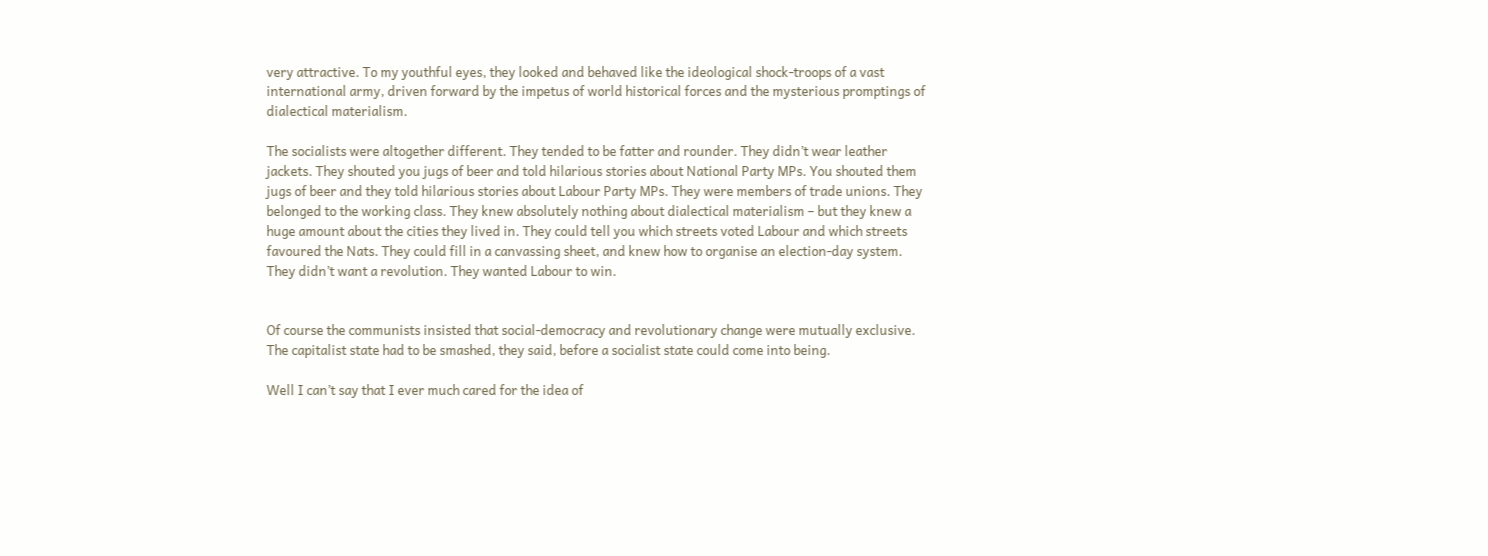very attractive. To my youthful eyes, they looked and behaved like the ideological shock-troops of a vast international army, driven forward by the impetus of world historical forces and the mysterious promptings of dialectical materialism.

The socialists were altogether different. They tended to be fatter and rounder. They didn’t wear leather jackets. They shouted you jugs of beer and told hilarious stories about National Party MPs. You shouted them jugs of beer and they told hilarious stories about Labour Party MPs. They were members of trade unions. They belonged to the working class. They knew absolutely nothing about dialectical materialism – but they knew a huge amount about the cities they lived in. They could tell you which streets voted Labour and which streets favoured the Nats. They could fill in a canvassing sheet, and knew how to organise an election-day system. They didn’t want a revolution. They wanted Labour to win.


Of course the communists insisted that social-democracy and revolutionary change were mutually exclusive. The capitalist state had to be smashed, they said, before a socialist state could come into being.

Well I can’t say that I ever much cared for the idea of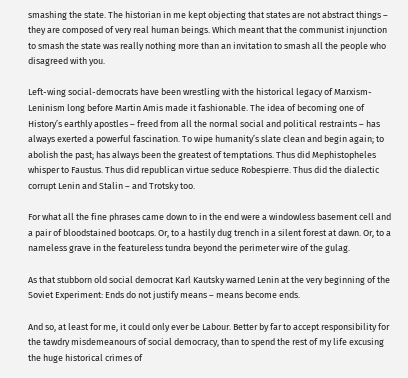smashing the state. The historian in me kept objecting that states are not abstract things – they are composed of very real human beings. Which meant that the communist injunction to smash the state was really nothing more than an invitation to smash all the people who disagreed with you.

Left-wing social-democrats have been wrestling with the historical legacy of Marxism-Leninism long before Martin Amis made it fashionable. The idea of becoming one of History’s earthly apostles – freed from all the normal social and political restraints – has always exerted a powerful fascination. To wipe humanity’s slate clean and begin again; to abolish the past; has always been the greatest of temptations. Thus did Mephistopheles whisper to Faustus. Thus did republican virtue seduce Robespierre. Thus did the dialectic corrupt Lenin and Stalin – and Trotsky too.

For what all the fine phrases came down to in the end were a windowless basement cell and a pair of bloodstained bootcaps. Or, to a hastily dug trench in a silent forest at dawn. Or, to a nameless grave in the featureless tundra beyond the perimeter wire of the gulag.

As that stubborn old social democrat Karl Kautsky warned Lenin at the very beginning of the Soviet Experiment: Ends do not justify means – means become ends.

And so, at least for me, it could only ever be Labour. Better by far to accept responsibility for the tawdry misdemeanours of social democracy, than to spend the rest of my life excusing the huge historical crimes of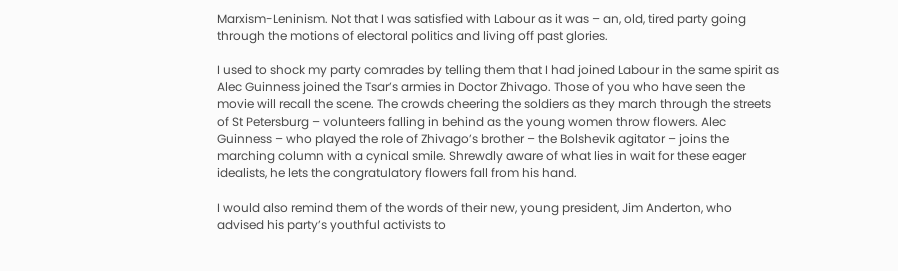Marxism-Leninism. Not that I was satisfied with Labour as it was – an, old, tired party going through the motions of electoral politics and living off past glories.

I used to shock my party comrades by telling them that I had joined Labour in the same spirit as Alec Guinness joined the Tsar’s armies in Doctor Zhivago. Those of you who have seen the movie will recall the scene. The crowds cheering the soldiers as they march through the streets of St Petersburg – volunteers falling in behind as the young women throw flowers. Alec Guinness – who played the role of Zhivago’s brother – the Bolshevik agitator – joins the marching column with a cynical smile. Shrewdly aware of what lies in wait for these eager idealists, he lets the congratulatory flowers fall from his hand.

I would also remind them of the words of their new, young president, Jim Anderton, who advised his party’s youthful activists to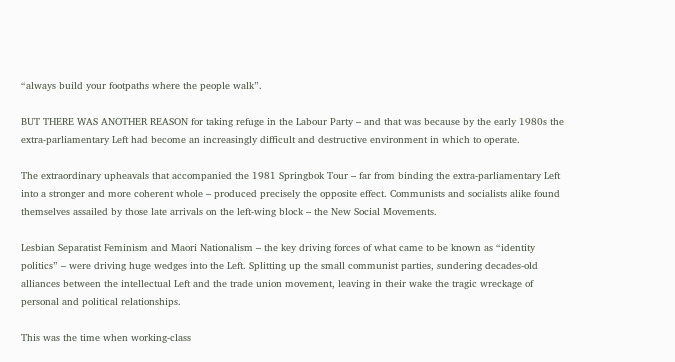“always build your footpaths where the people walk”.

BUT THERE WAS ANOTHER REASON for taking refuge in the Labour Party – and that was because by the early 1980s the extra-parliamentary Left had become an increasingly difficult and destructive environment in which to operate.

The extraordinary upheavals that accompanied the 1981 Springbok Tour – far from binding the extra-parliamentary Left into a stronger and more coherent whole – produced precisely the opposite effect. Communists and socialists alike found themselves assailed by those late arrivals on the left-wing block – the New Social Movements.

Lesbian Separatist Feminism and Maori Nationalism – the key driving forces of what came to be known as “identity politics” – were driving huge wedges into the Left. Splitting up the small communist parties, sundering decades-old alliances between the intellectual Left and the trade union movement, leaving in their wake the tragic wreckage of personal and political relationships.

This was the time when working-class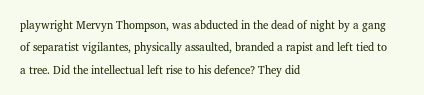playwright Mervyn Thompson, was abducted in the dead of night by a gang of separatist vigilantes, physically assaulted, branded a rapist and left tied to a tree. Did the intellectual left rise to his defence? They did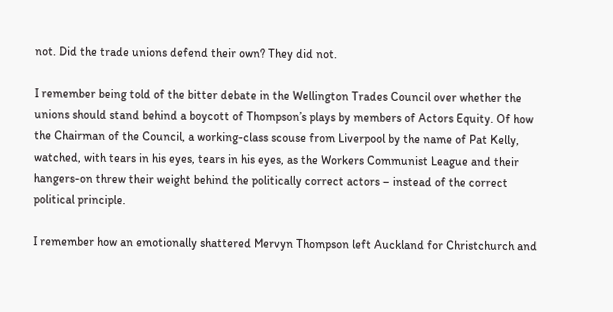not. Did the trade unions defend their own? They did not.

I remember being told of the bitter debate in the Wellington Trades Council over whether the unions should stand behind a boycott of Thompson’s plays by members of Actors Equity. Of how the Chairman of the Council, a working-class scouse from Liverpool by the name of Pat Kelly, watched, with tears in his eyes, tears in his eyes, as the Workers Communist League and their hangers-on threw their weight behind the politically correct actors – instead of the correct political principle.

I remember how an emotionally shattered Mervyn Thompson left Auckland for Christchurch and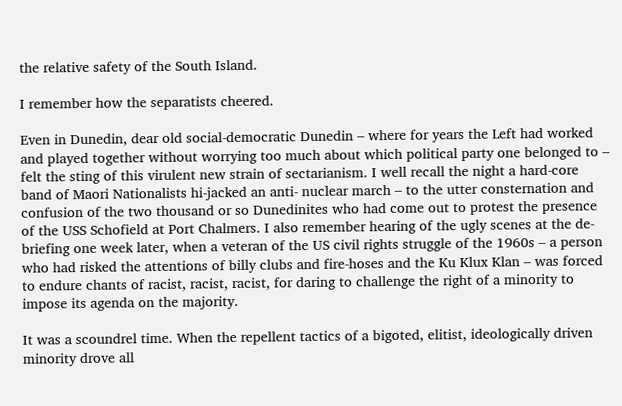the relative safety of the South Island.

I remember how the separatists cheered.

Even in Dunedin, dear old social-democratic Dunedin – where for years the Left had worked and played together without worrying too much about which political party one belonged to – felt the sting of this virulent new strain of sectarianism. I well recall the night a hard-core band of Maori Nationalists hi-jacked an anti- nuclear march – to the utter consternation and confusion of the two thousand or so Dunedinites who had come out to protest the presence of the USS Schofield at Port Chalmers. I also remember hearing of the ugly scenes at the de-briefing one week later, when a veteran of the US civil rights struggle of the 1960s – a person who had risked the attentions of billy clubs and fire-hoses and the Ku Klux Klan – was forced to endure chants of racist, racist, racist, for daring to challenge the right of a minority to impose its agenda on the majority.

It was a scoundrel time. When the repellent tactics of a bigoted, elitist, ideologically driven minority drove all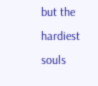but the hardiest souls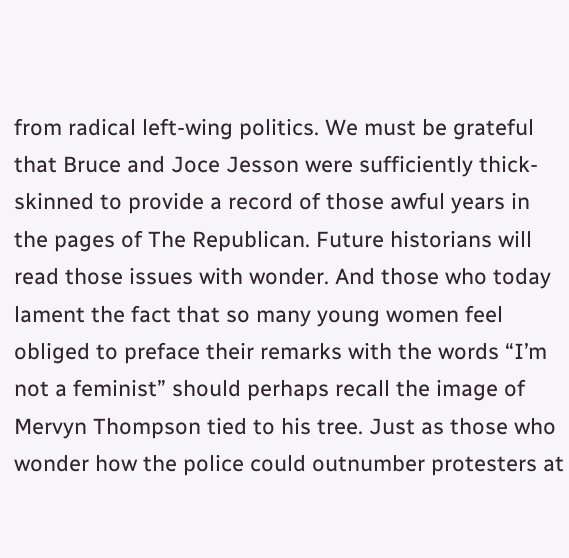from radical left-wing politics. We must be grateful that Bruce and Joce Jesson were sufficiently thick- skinned to provide a record of those awful years in the pages of The Republican. Future historians will read those issues with wonder. And those who today lament the fact that so many young women feel obliged to preface their remarks with the words “I’m not a feminist” should perhaps recall the image of Mervyn Thompson tied to his tree. Just as those who wonder how the police could outnumber protesters at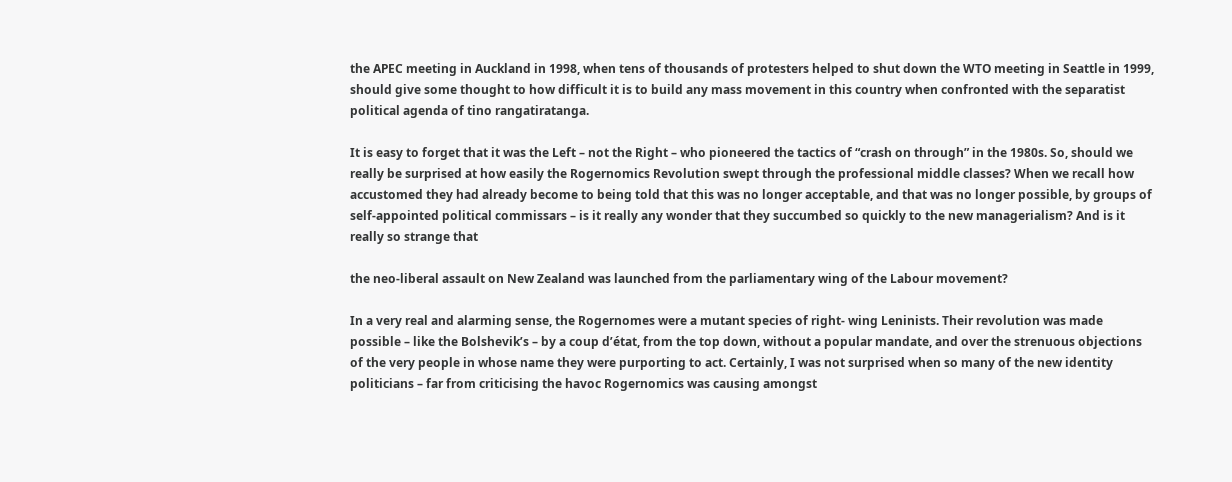the APEC meeting in Auckland in 1998, when tens of thousands of protesters helped to shut down the WTO meeting in Seattle in 1999, should give some thought to how difficult it is to build any mass movement in this country when confronted with the separatist political agenda of tino rangatiratanga.

It is easy to forget that it was the Left – not the Right – who pioneered the tactics of “crash on through” in the 1980s. So, should we really be surprised at how easily the Rogernomics Revolution swept through the professional middle classes? When we recall how accustomed they had already become to being told that this was no longer acceptable, and that was no longer possible, by groups of self-appointed political commissars – is it really any wonder that they succumbed so quickly to the new managerialism? And is it really so strange that

the neo-liberal assault on New Zealand was launched from the parliamentary wing of the Labour movement?

In a very real and alarming sense, the Rogernomes were a mutant species of right- wing Leninists. Their revolution was made possible – like the Bolshevik’s – by a coup d’état, from the top down, without a popular mandate, and over the strenuous objections of the very people in whose name they were purporting to act. Certainly, I was not surprised when so many of the new identity politicians – far from criticising the havoc Rogernomics was causing amongst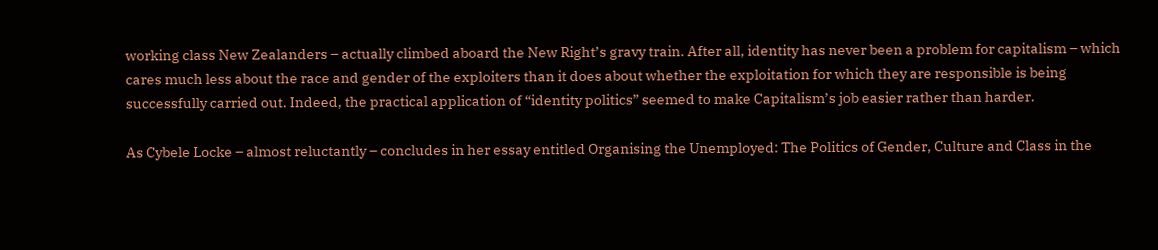working class New Zealanders – actually climbed aboard the New Right’s gravy train. After all, identity has never been a problem for capitalism – which cares much less about the race and gender of the exploiters than it does about whether the exploitation for which they are responsible is being successfully carried out. Indeed, the practical application of “identity politics” seemed to make Capitalism’s job easier rather than harder.

As Cybele Locke – almost reluctantly – concludes in her essay entitled Organising the Unemployed: The Politics of Gender, Culture and Class in the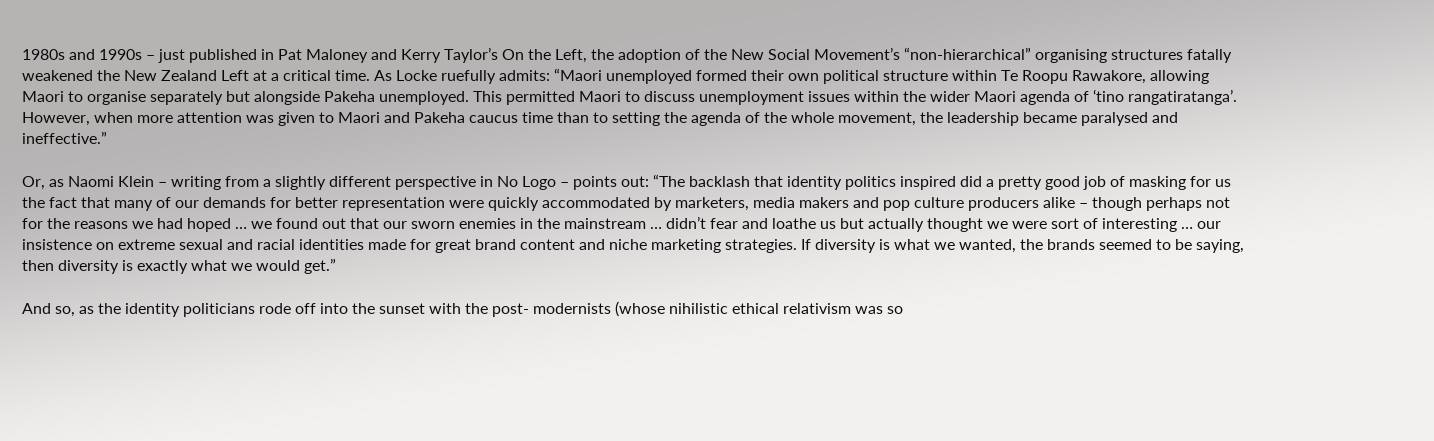1980s and 1990s – just published in Pat Maloney and Kerry Taylor’s On the Left, the adoption of the New Social Movement’s “non-hierarchical” organising structures fatally weakened the New Zealand Left at a critical time. As Locke ruefully admits: “Maori unemployed formed their own political structure within Te Roopu Rawakore, allowing Maori to organise separately but alongside Pakeha unemployed. This permitted Maori to discuss unemployment issues within the wider Maori agenda of ‘tino rangatiratanga’. However, when more attention was given to Maori and Pakeha caucus time than to setting the agenda of the whole movement, the leadership became paralysed and ineffective.”

Or, as Naomi Klein – writing from a slightly different perspective in No Logo – points out: “The backlash that identity politics inspired did a pretty good job of masking for us the fact that many of our demands for better representation were quickly accommodated by marketers, media makers and pop culture producers alike – though perhaps not for the reasons we had hoped … we found out that our sworn enemies in the mainstream … didn’t fear and loathe us but actually thought we were sort of interesting … our insistence on extreme sexual and racial identities made for great brand content and niche marketing strategies. If diversity is what we wanted, the brands seemed to be saying, then diversity is exactly what we would get.”

And so, as the identity politicians rode off into the sunset with the post- modernists (whose nihilistic ethical relativism was so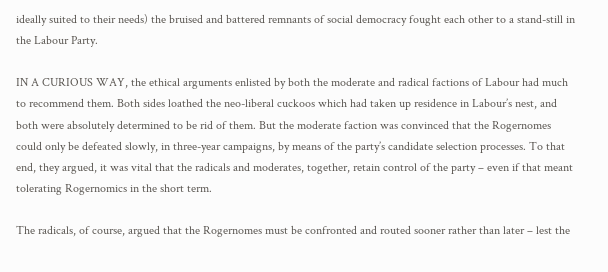ideally suited to their needs) the bruised and battered remnants of social democracy fought each other to a stand-still in the Labour Party.

IN A CURIOUS WAY, the ethical arguments enlisted by both the moderate and radical factions of Labour had much to recommend them. Both sides loathed the neo-liberal cuckoos which had taken up residence in Labour’s nest, and both were absolutely determined to be rid of them. But the moderate faction was convinced that the Rogernomes could only be defeated slowly, in three-year campaigns, by means of the party’s candidate selection processes. To that end, they argued, it was vital that the radicals and moderates, together, retain control of the party – even if that meant tolerating Rogernomics in the short term.

The radicals, of course, argued that the Rogernomes must be confronted and routed sooner rather than later – lest the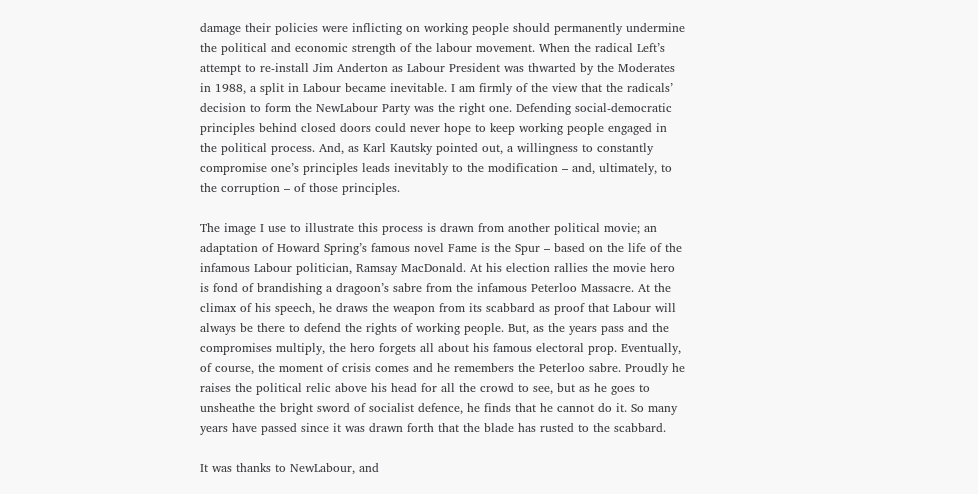damage their policies were inflicting on working people should permanently undermine the political and economic strength of the labour movement. When the radical Left’s attempt to re-install Jim Anderton as Labour President was thwarted by the Moderates in 1988, a split in Labour became inevitable. I am firmly of the view that the radicals’ decision to form the NewLabour Party was the right one. Defending social-democratic principles behind closed doors could never hope to keep working people engaged in the political process. And, as Karl Kautsky pointed out, a willingness to constantly compromise one’s principles leads inevitably to the modification – and, ultimately, to the corruption – of those principles.

The image I use to illustrate this process is drawn from another political movie; an adaptation of Howard Spring’s famous novel Fame is the Spur – based on the life of the infamous Labour politician, Ramsay MacDonald. At his election rallies the movie hero is fond of brandishing a dragoon’s sabre from the infamous Peterloo Massacre. At the climax of his speech, he draws the weapon from its scabbard as proof that Labour will always be there to defend the rights of working people. But, as the years pass and the compromises multiply, the hero forgets all about his famous electoral prop. Eventually, of course, the moment of crisis comes and he remembers the Peterloo sabre. Proudly he raises the political relic above his head for all the crowd to see, but as he goes to unsheathe the bright sword of socialist defence, he finds that he cannot do it. So many years have passed since it was drawn forth that the blade has rusted to the scabbard.

It was thanks to NewLabour, and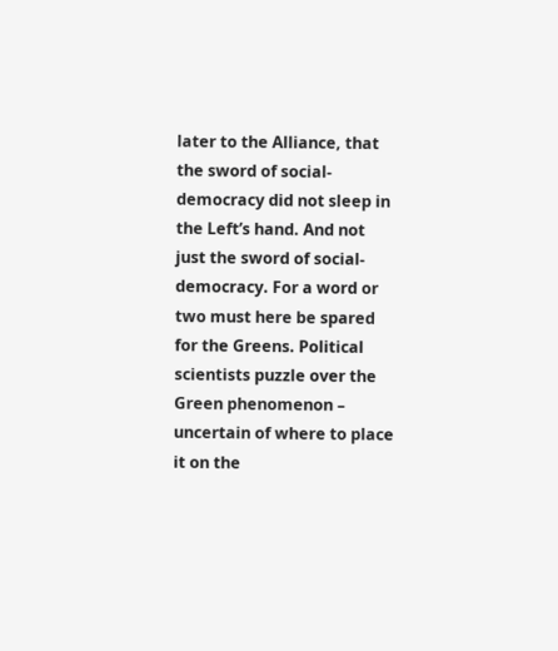later to the Alliance, that the sword of social- democracy did not sleep in the Left’s hand. And not just the sword of social- democracy. For a word or two must here be spared for the Greens. Political scientists puzzle over the Green phenomenon – uncertain of where to place it on the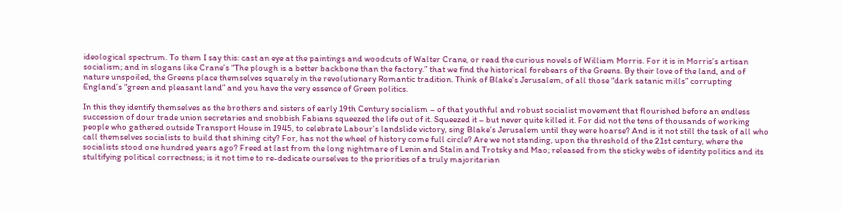ideological spectrum. To them I say this: cast an eye at the paintings and woodcuts of Walter Crane, or read the curious novels of William Morris. For it is in Morris’s artisan socialism; and in slogans like Crane’s “The plough is a better backbone than the factory.” that we find the historical forebears of the Greens. By their love of the land, and of nature unspoiled, the Greens place themselves squarely in the revolutionary Romantic tradition. Think of Blake’s Jerusalem, of all those “dark satanic mills” corrupting England’s “green and pleasant land” and you have the very essence of Green politics.

In this they identify themselves as the brothers and sisters of early 19th Century socialism – of that youthful and robust socialist movement that flourished before an endless succession of dour trade union secretaries and snobbish Fabians squeezed the life out of it. Squeezed it – but never quite killed it. For did not the tens of thousands of working people who gathered outside Transport House in 1945, to celebrate Labour’s landslide victory, sing Blake’s Jerusalem until they were hoarse? And is it not still the task of all who call themselves socialists to build that shining city? For, has not the wheel of history come full circle? Are we not standing, upon the threshold of the 21st century, where the socialists stood one hundred years ago? Freed at last from the long nightmare of Lenin and Stalin and Trotsky and Mao; released from the sticky webs of identity politics and its stultifying political correctness; is it not time to re-dedicate ourselves to the priorities of a truly majoritarian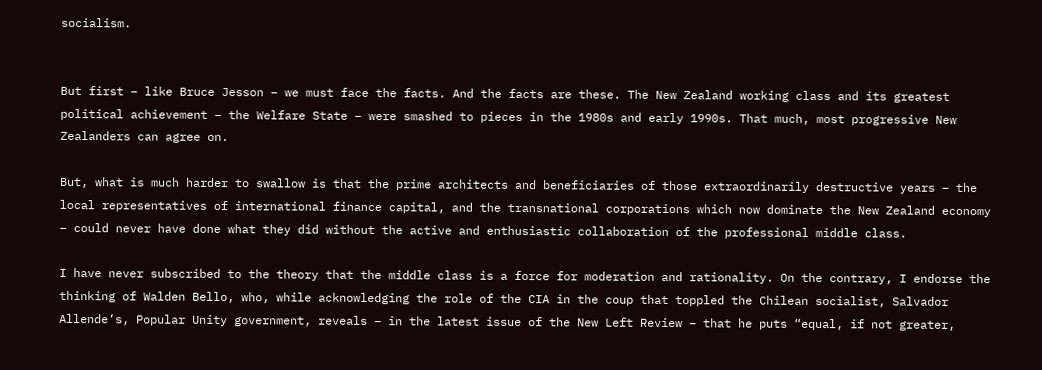socialism.


But first – like Bruce Jesson – we must face the facts. And the facts are these. The New Zealand working class and its greatest political achievement – the Welfare State – were smashed to pieces in the 1980s and early 1990s. That much, most progressive New Zealanders can agree on.

But, what is much harder to swallow is that the prime architects and beneficiaries of those extraordinarily destructive years – the local representatives of international finance capital, and the transnational corporations which now dominate the New Zealand economy – could never have done what they did without the active and enthusiastic collaboration of the professional middle class.

I have never subscribed to the theory that the middle class is a force for moderation and rationality. On the contrary, I endorse the thinking of Walden Bello, who, while acknowledging the role of the CIA in the coup that toppled the Chilean socialist, Salvador Allende’s, Popular Unity government, reveals – in the latest issue of the New Left Review – that he puts “equal, if not greater,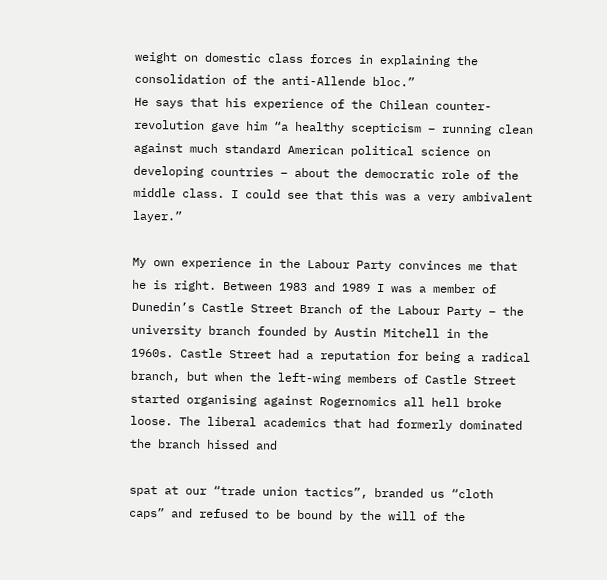weight on domestic class forces in explaining the consolidation of the anti-Allende bloc.”
He says that his experience of the Chilean counter-revolution gave him “a healthy scepticism – running clean against much standard American political science on developing countries – about the democratic role of the middle class. I could see that this was a very ambivalent layer.”

My own experience in the Labour Party convinces me that he is right. Between 1983 and 1989 I was a member of Dunedin’s Castle Street Branch of the Labour Party – the university branch founded by Austin Mitchell in the 1960s. Castle Street had a reputation for being a radical branch, but when the left-wing members of Castle Street started organising against Rogernomics all hell broke loose. The liberal academics that had formerly dominated the branch hissed and

spat at our “trade union tactics”, branded us “cloth caps” and refused to be bound by the will of the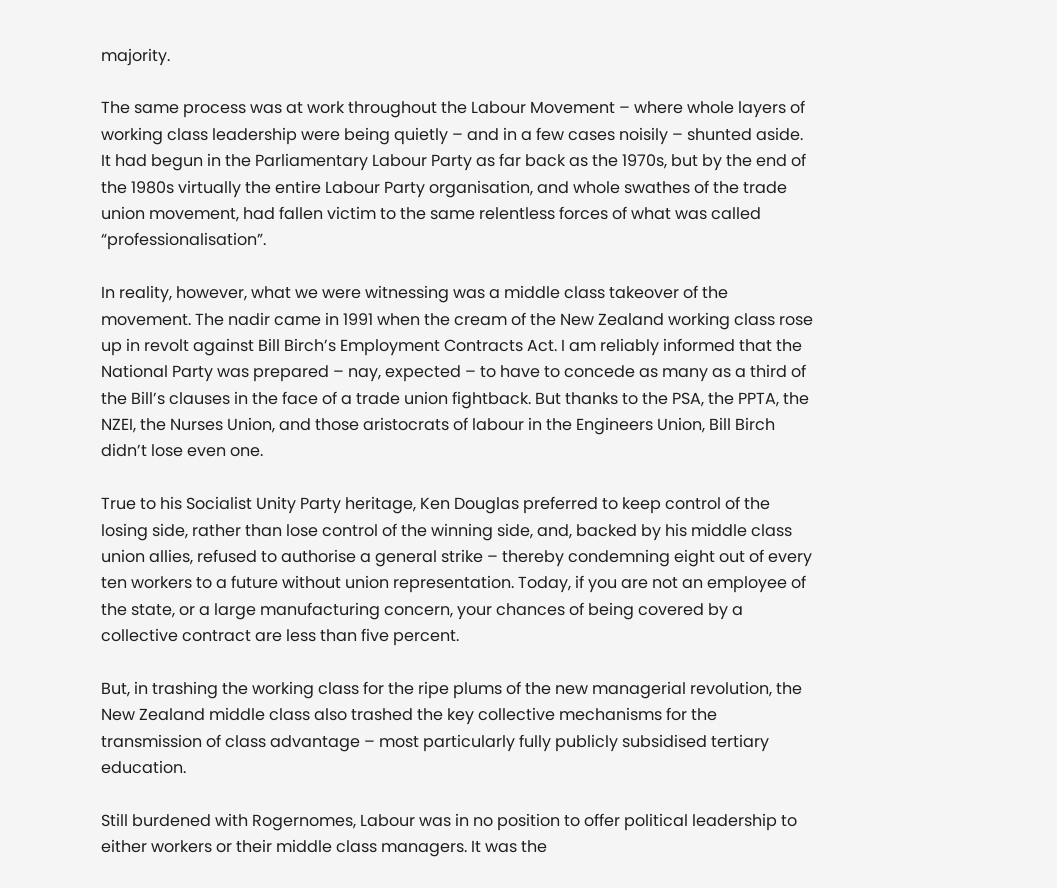majority.

The same process was at work throughout the Labour Movement – where whole layers of working class leadership were being quietly – and in a few cases noisily – shunted aside. It had begun in the Parliamentary Labour Party as far back as the 1970s, but by the end of the 1980s virtually the entire Labour Party organisation, and whole swathes of the trade union movement, had fallen victim to the same relentless forces of what was called “professionalisation”.

In reality, however, what we were witnessing was a middle class takeover of the movement. The nadir came in 1991 when the cream of the New Zealand working class rose up in revolt against Bill Birch’s Employment Contracts Act. I am reliably informed that the National Party was prepared – nay, expected – to have to concede as many as a third of the Bill’s clauses in the face of a trade union fightback. But thanks to the PSA, the PPTA, the NZEI, the Nurses Union, and those aristocrats of labour in the Engineers Union, Bill Birch didn’t lose even one.

True to his Socialist Unity Party heritage, Ken Douglas preferred to keep control of the losing side, rather than lose control of the winning side, and, backed by his middle class union allies, refused to authorise a general strike – thereby condemning eight out of every ten workers to a future without union representation. Today, if you are not an employee of the state, or a large manufacturing concern, your chances of being covered by a collective contract are less than five percent.

But, in trashing the working class for the ripe plums of the new managerial revolution, the New Zealand middle class also trashed the key collective mechanisms for the transmission of class advantage – most particularly fully publicly subsidised tertiary education.

Still burdened with Rogernomes, Labour was in no position to offer political leadership to either workers or their middle class managers. It was the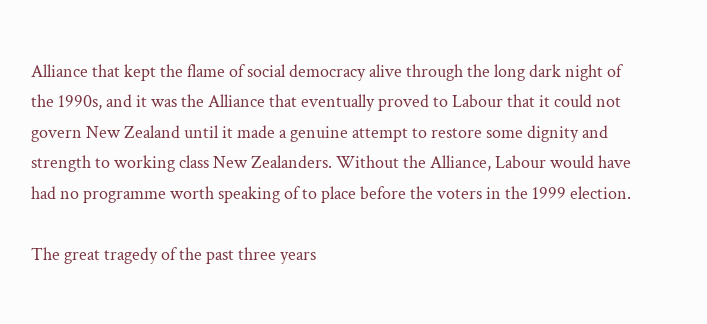Alliance that kept the flame of social democracy alive through the long dark night of the 1990s, and it was the Alliance that eventually proved to Labour that it could not govern New Zealand until it made a genuine attempt to restore some dignity and strength to working class New Zealanders. Without the Alliance, Labour would have had no programme worth speaking of to place before the voters in the 1999 election.

The great tragedy of the past three years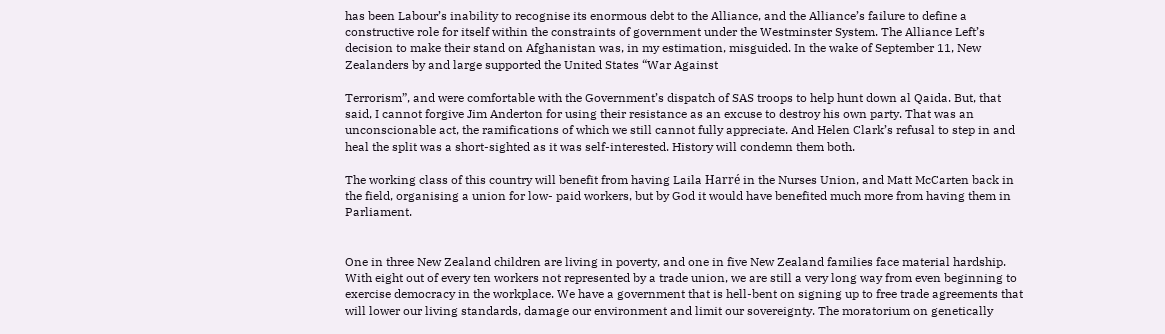has been Labour’s inability to recognise its enormous debt to the Alliance, and the Alliance’s failure to define a constructive role for itself within the constraints of government under the Westminster System. The Alliance Left’s decision to make their stand on Afghanistan was, in my estimation, misguided. In the wake of September 11, New Zealanders by and large supported the United States “War Against

Terrorism”, and were comfortable with the Government’s dispatch of SAS troops to help hunt down al Qaida. But, that said, I cannot forgive Jim Anderton for using their resistance as an excuse to destroy his own party. That was an unconscionable act, the ramifications of which we still cannot fully appreciate. And Helen Clark’s refusal to step in and heal the split was a short-sighted as it was self-interested. History will condemn them both.

The working class of this country will benefit from having Laila Harré in the Nurses Union, and Matt McCarten back in the field, organising a union for low- paid workers, but by God it would have benefited much more from having them in Parliament.


One in three New Zealand children are living in poverty, and one in five New Zealand families face material hardship. With eight out of every ten workers not represented by a trade union, we are still a very long way from even beginning to exercise democracy in the workplace. We have a government that is hell-bent on signing up to free trade agreements that will lower our living standards, damage our environment and limit our sovereignty. The moratorium on genetically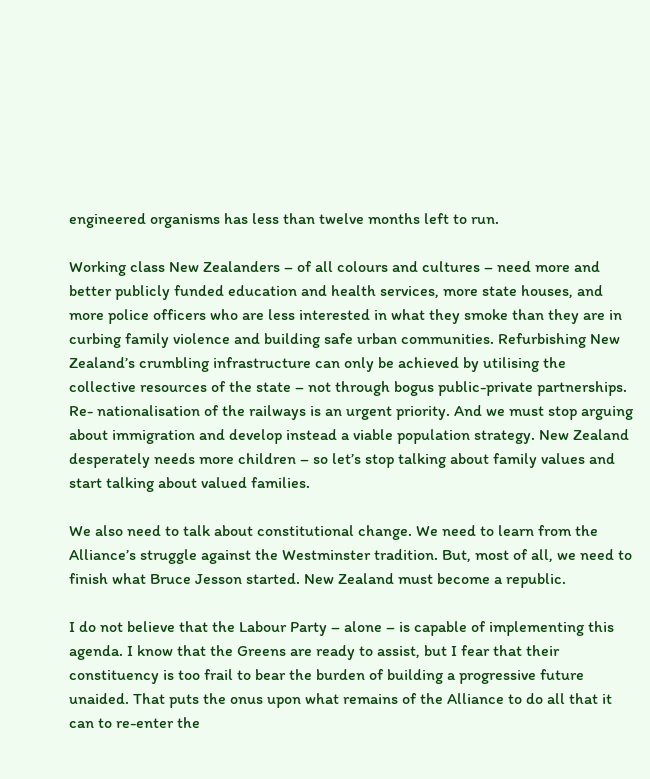engineered organisms has less than twelve months left to run.

Working class New Zealanders – of all colours and cultures – need more and better publicly funded education and health services, more state houses, and more police officers who are less interested in what they smoke than they are in curbing family violence and building safe urban communities. Refurbishing New Zealand’s crumbling infrastructure can only be achieved by utilising the collective resources of the state – not through bogus public-private partnerships. Re- nationalisation of the railways is an urgent priority. And we must stop arguing about immigration and develop instead a viable population strategy. New Zealand desperately needs more children – so let’s stop talking about family values and start talking about valued families.

We also need to talk about constitutional change. We need to learn from the Alliance’s struggle against the Westminster tradition. But, most of all, we need to finish what Bruce Jesson started. New Zealand must become a republic.

I do not believe that the Labour Party – alone – is capable of implementing this agenda. I know that the Greens are ready to assist, but I fear that their constituency is too frail to bear the burden of building a progressive future unaided. That puts the onus upon what remains of the Alliance to do all that it can to re-enter the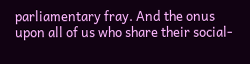parliamentary fray. And the onus upon all of us who share their social-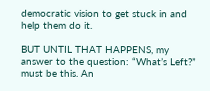democratic vision to get stuck in and help them do it.

BUT UNTIL THAT HAPPENS, my answer to the question: “What’s Left?” must be this. An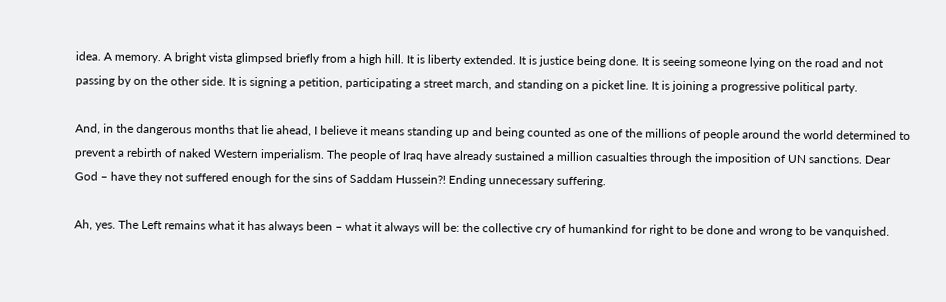idea. A memory. A bright vista glimpsed briefly from a high hill. It is liberty extended. It is justice being done. It is seeing someone lying on the road and not passing by on the other side. It is signing a petition, participating a street march, and standing on a picket line. It is joining a progressive political party.

And, in the dangerous months that lie ahead, I believe it means standing up and being counted as one of the millions of people around the world determined to prevent a rebirth of naked Western imperialism. The people of Iraq have already sustained a million casualties through the imposition of UN sanctions. Dear God – have they not suffered enough for the sins of Saddam Hussein?! Ending unnecessary suffering.

Ah, yes. The Left remains what it has always been – what it always will be: the collective cry of humankind for right to be done and wrong to be vanquished.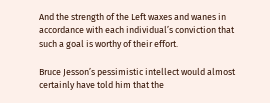And the strength of the Left waxes and wanes in accordance with each individual’s conviction that such a goal is worthy of their effort.

Bruce Jesson’s pessimistic intellect would almost certainly have told him that the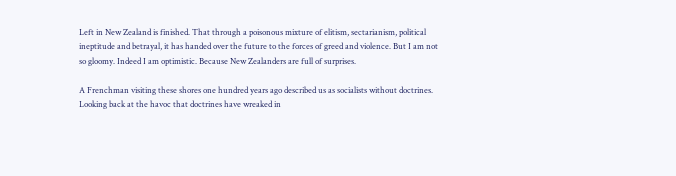Left in New Zealand is finished. That through a poisonous mixture of elitism, sectarianism, political ineptitude and betrayal, it has handed over the future to the forces of greed and violence. But I am not so gloomy. Indeed I am optimistic. Because New Zealanders are full of surprises.

A Frenchman visiting these shores one hundred years ago described us as socialists without doctrines. Looking back at the havoc that doctrines have wreaked in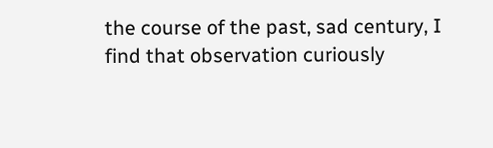the course of the past, sad century, I find that observation curiously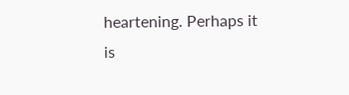heartening. Perhaps it is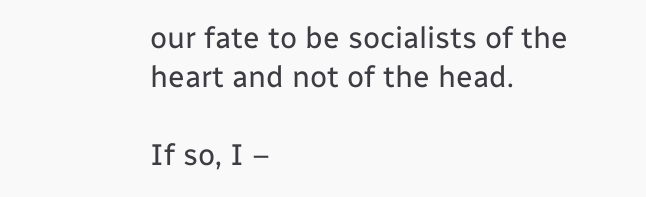our fate to be socialists of the heart and not of the head.

If so, I –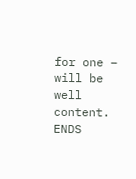for one – will be well content. ENDS